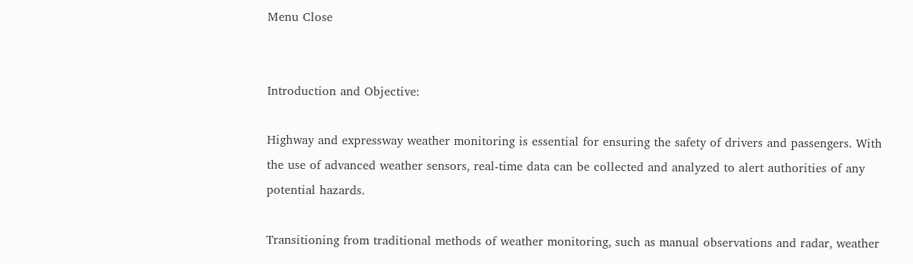Menu Close


Introduction and Objective:

Highway and expressway weather monitoring is essential for ensuring the safety of drivers and passengers. With the use of advanced weather sensors, real-time data can be collected and analyzed to alert authorities of any potential hazards.

Transitioning from traditional methods of weather monitoring, such as manual observations and radar, weather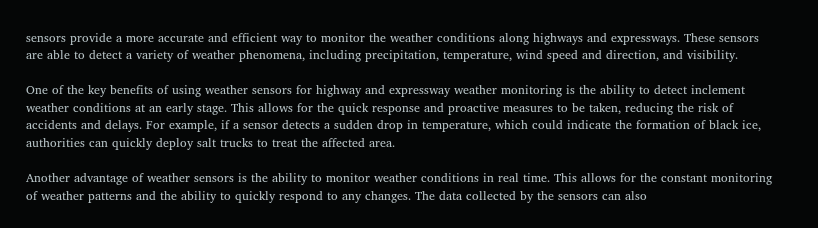sensors provide a more accurate and efficient way to monitor the weather conditions along highways and expressways. These sensors are able to detect a variety of weather phenomena, including precipitation, temperature, wind speed and direction, and visibility.

One of the key benefits of using weather sensors for highway and expressway weather monitoring is the ability to detect inclement weather conditions at an early stage. This allows for the quick response and proactive measures to be taken, reducing the risk of accidents and delays. For example, if a sensor detects a sudden drop in temperature, which could indicate the formation of black ice, authorities can quickly deploy salt trucks to treat the affected area.

Another advantage of weather sensors is the ability to monitor weather conditions in real time. This allows for the constant monitoring of weather patterns and the ability to quickly respond to any changes. The data collected by the sensors can also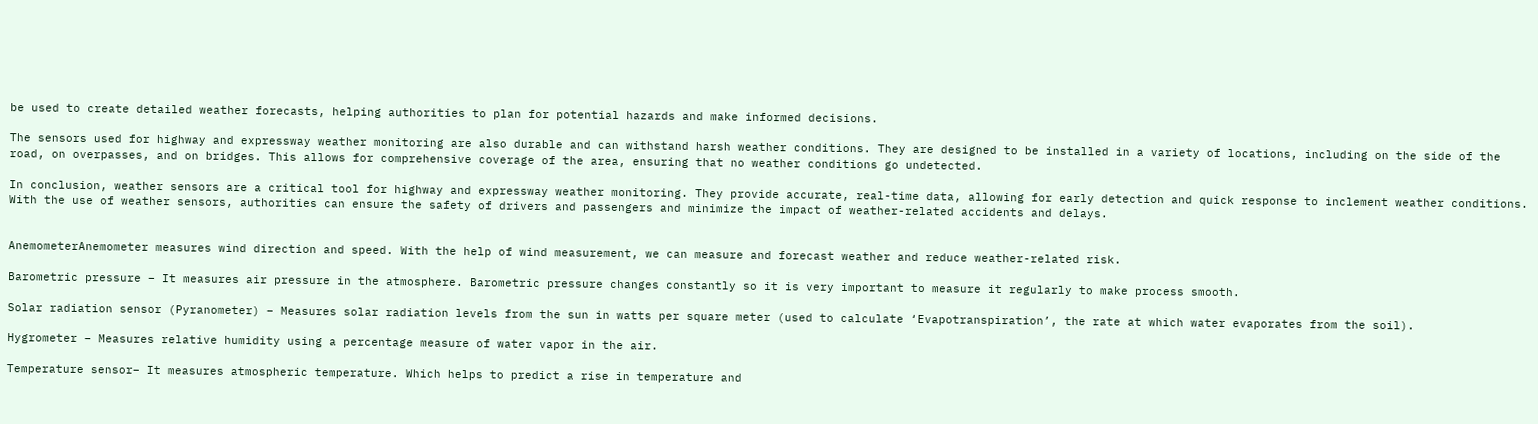be used to create detailed weather forecasts, helping authorities to plan for potential hazards and make informed decisions.

The sensors used for highway and expressway weather monitoring are also durable and can withstand harsh weather conditions. They are designed to be installed in a variety of locations, including on the side of the road, on overpasses, and on bridges. This allows for comprehensive coverage of the area, ensuring that no weather conditions go undetected.

In conclusion, weather sensors are a critical tool for highway and expressway weather monitoring. They provide accurate, real-time data, allowing for early detection and quick response to inclement weather conditions. With the use of weather sensors, authorities can ensure the safety of drivers and passengers and minimize the impact of weather-related accidents and delays.


AnemometerAnemometer measures wind direction and speed. With the help of wind measurement, we can measure and forecast weather and reduce weather-related risk.

Barometric pressure – It measures air pressure in the atmosphere. Barometric pressure changes constantly so it is very important to measure it regularly to make process smooth.

Solar radiation sensor (Pyranometer) – Measures solar radiation levels from the sun in watts per square meter (used to calculate ‘Evapotranspiration’, the rate at which water evaporates from the soil).

Hygrometer – Measures relative humidity using a percentage measure of water vapor in the air.

Temperature sensor– It measures atmospheric temperature. Which helps to predict a rise in temperature and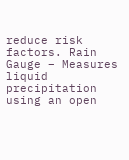reduce risk factors. Rain Gauge – Measures liquid precipitation using an open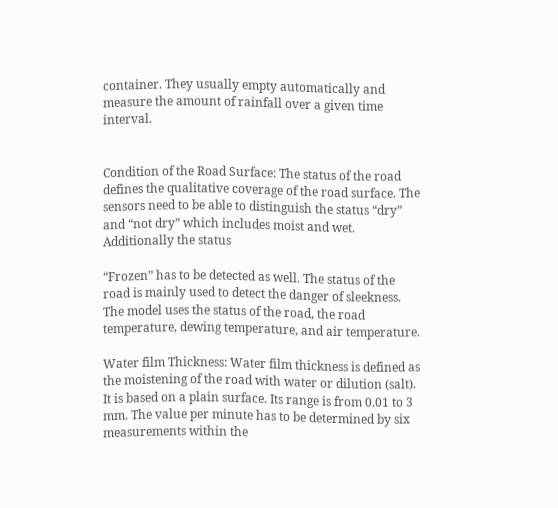container. They usually empty automatically and measure the amount of rainfall over a given time interval.


Condition of the Road Surface: The status of the road defines the qualitative coverage of the road surface. The sensors need to be able to distinguish the status “dry” and “not dry” which includes moist and wet. Additionally the status

“Frozen” has to be detected as well. The status of the road is mainly used to detect the danger of sleekness. The model uses the status of the road, the road temperature, dewing temperature, and air temperature.

Water film Thickness: Water film thickness is defined as the moistening of the road with water or dilution (salt). It is based on a plain surface. Its range is from 0.01 to 3 mm. The value per minute has to be determined by six measurements within the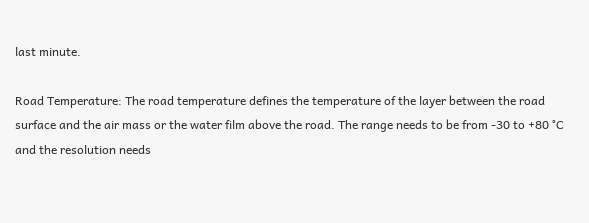last minute.

Road Temperature: The road temperature defines the temperature of the layer between the road surface and the air mass or the water film above the road. The range needs to be from -30 to +80 °C and the resolution needs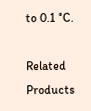to 0.1 °C.

Related Products